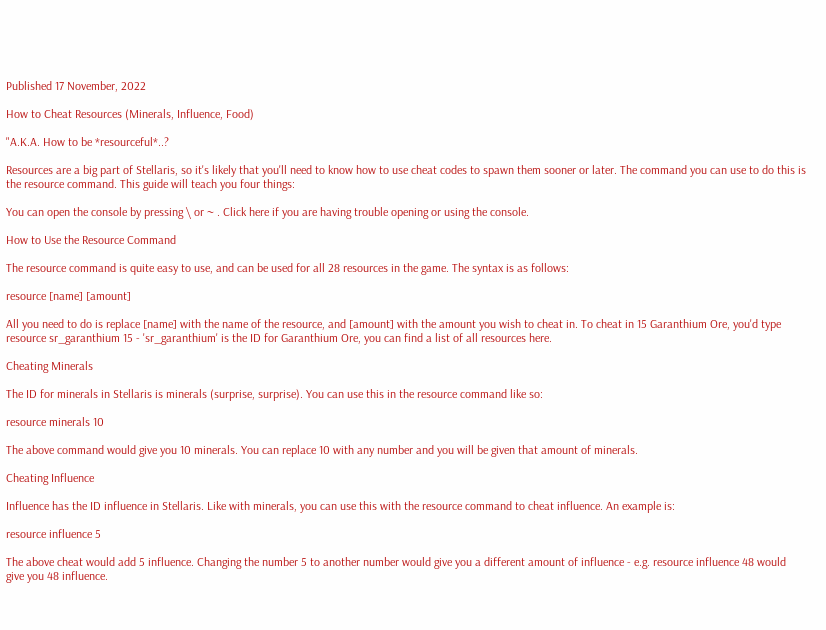Published 17 November, 2022

How to Cheat Resources (Minerals, Influence, Food)

"A.K.A. How to be *resourceful*..?

Resources are a big part of Stellaris, so it's likely that you'll need to know how to use cheat codes to spawn them sooner or later. The command you can use to do this is the resource command. This guide will teach you four things:

You can open the console by pressing \ or ~ . Click here if you are having trouble opening or using the console.

How to Use the Resource Command

The resource command is quite easy to use, and can be used for all 28 resources in the game. The syntax is as follows:

resource [name] [amount]

All you need to do is replace [name] with the name of the resource, and [amount] with the amount you wish to cheat in. To cheat in 15 Garanthium Ore, you'd type resource sr_garanthium 15 - 'sr_garanthium' is the ID for Garanthium Ore, you can find a list of all resources here.

Cheating Minerals

The ID for minerals in Stellaris is minerals (surprise, surprise). You can use this in the resource command like so:

resource minerals 10

The above command would give you 10 minerals. You can replace 10 with any number and you will be given that amount of minerals.

Cheating Influence

Influence has the ID influence in Stellaris. Like with minerals, you can use this with the resource command to cheat influence. An example is:

resource influence 5

The above cheat would add 5 influence. Changing the number 5 to another number would give you a different amount of influence - e.g. resource influence 48 would give you 48 influence.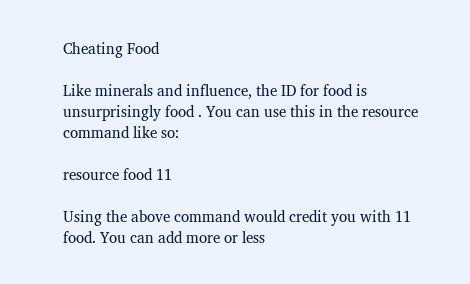Cheating Food

Like minerals and influence, the ID for food is unsurprisingly food . You can use this in the resource command like so:

resource food 11

Using the above command would credit you with 11 food. You can add more or less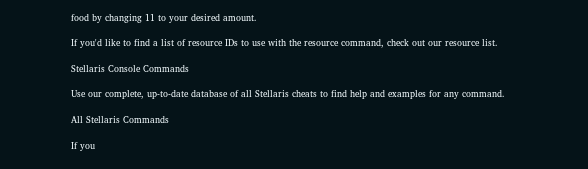food by changing 11 to your desired amount.

If you'd like to find a list of resource IDs to use with the resource command, check out our resource list.

Stellaris Console Commands

Use our complete, up-to-date database of all Stellaris cheats to find help and examples for any command.

All Stellaris Commands

If you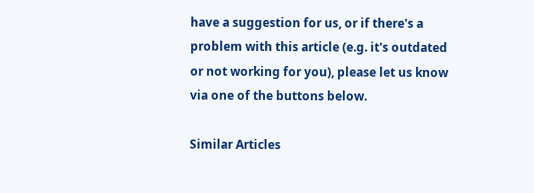have a suggestion for us, or if there's a problem with this article (e.g. it's outdated or not working for you), please let us know via one of the buttons below.

Similar Articles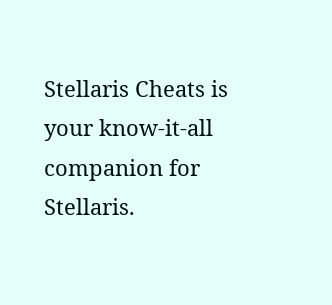Stellaris Cheats is your know-it-all companion for Stellaris.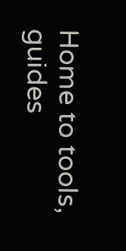Home to tools, guides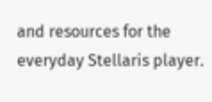and resources for the everyday Stellaris player.